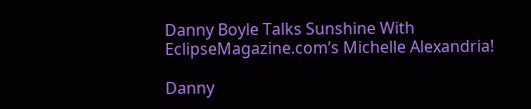Danny Boyle Talks Sunshine With EclipseMagazine.com’s Michelle Alexandria!

Danny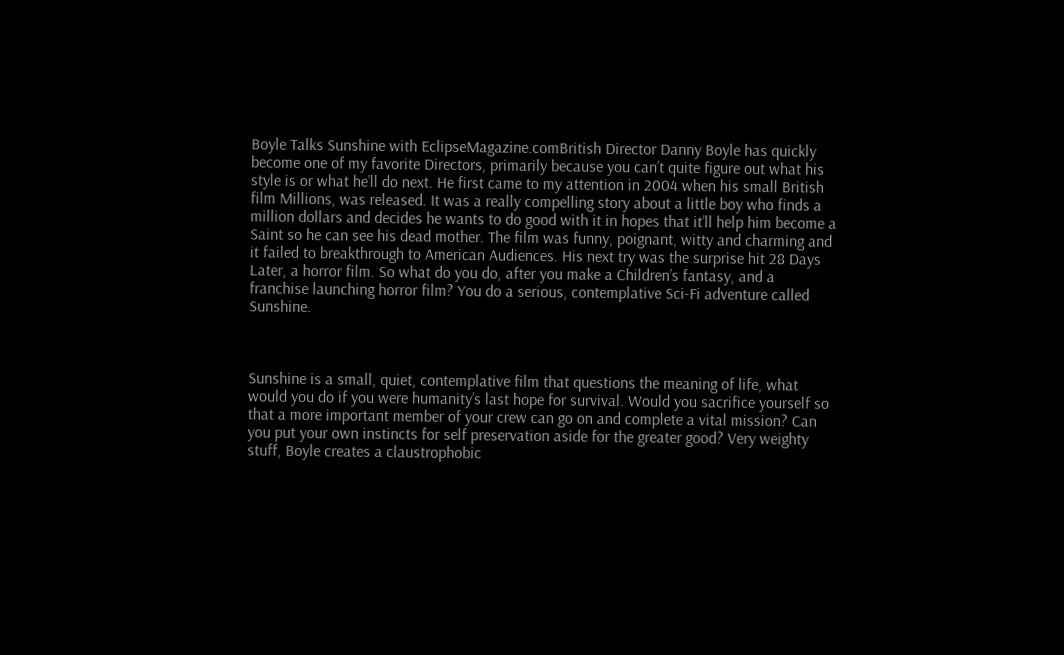Boyle Talks Sunshine with EclipseMagazine.comBritish Director Danny Boyle has quickly become one of my favorite Directors, primarily because you can’t quite figure out what his style is or what he’ll do next. He first came to my attention in 2004 when his small British film Millions, was released. It was a really compelling story about a little boy who finds a million dollars and decides he wants to do good with it in hopes that it’ll help him become a Saint so he can see his dead mother. The film was funny, poignant, witty and charming and it failed to breakthrough to American Audiences. His next try was the surprise hit 28 Days Later, a horror film. So what do you do, after you make a Children’s fantasy, and a franchise launching horror film? You do a serious, contemplative Sci-Fi adventure called Sunshine.



Sunshine is a small, quiet, contemplative film that questions the meaning of life, what would you do if you were humanity’s last hope for survival. Would you sacrifice yourself so that a more important member of your crew can go on and complete a vital mission? Can you put your own instincts for self preservation aside for the greater good? Very weighty stuff, Boyle creates a claustrophobic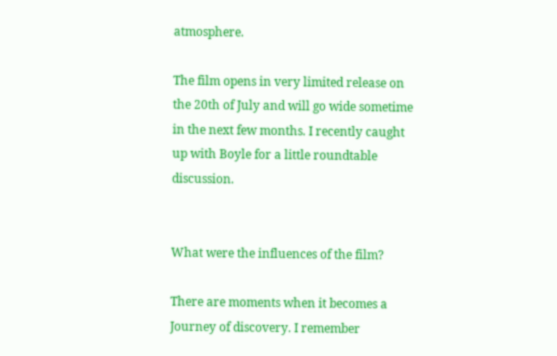atmosphere.

The film opens in very limited release on the 20th of July and will go wide sometime in the next few months. I recently caught up with Boyle for a little roundtable discussion.


What were the influences of the film?

There are moments when it becomes a Journey of discovery. I remember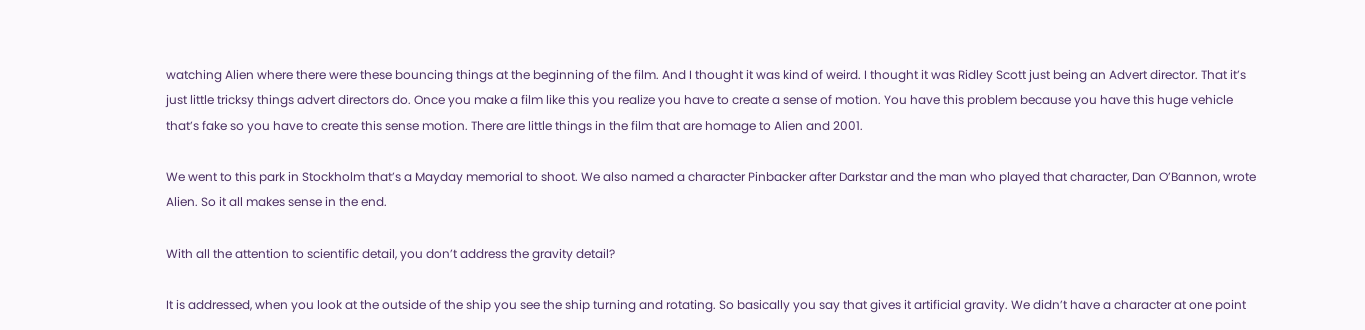watching Alien where there were these bouncing things at the beginning of the film. And I thought it was kind of weird. I thought it was Ridley Scott just being an Advert director. That it’s just little tricksy things advert directors do. Once you make a film like this you realize you have to create a sense of motion. You have this problem because you have this huge vehicle that’s fake so you have to create this sense motion. There are little things in the film that are homage to Alien and 2001.

We went to this park in Stockholm that’s a Mayday memorial to shoot. We also named a character Pinbacker after Darkstar and the man who played that character, Dan O’Bannon, wrote Alien. So it all makes sense in the end.

With all the attention to scientific detail, you don’t address the gravity detail?

It is addressed, when you look at the outside of the ship you see the ship turning and rotating. So basically you say that gives it artificial gravity. We didn’t have a character at one point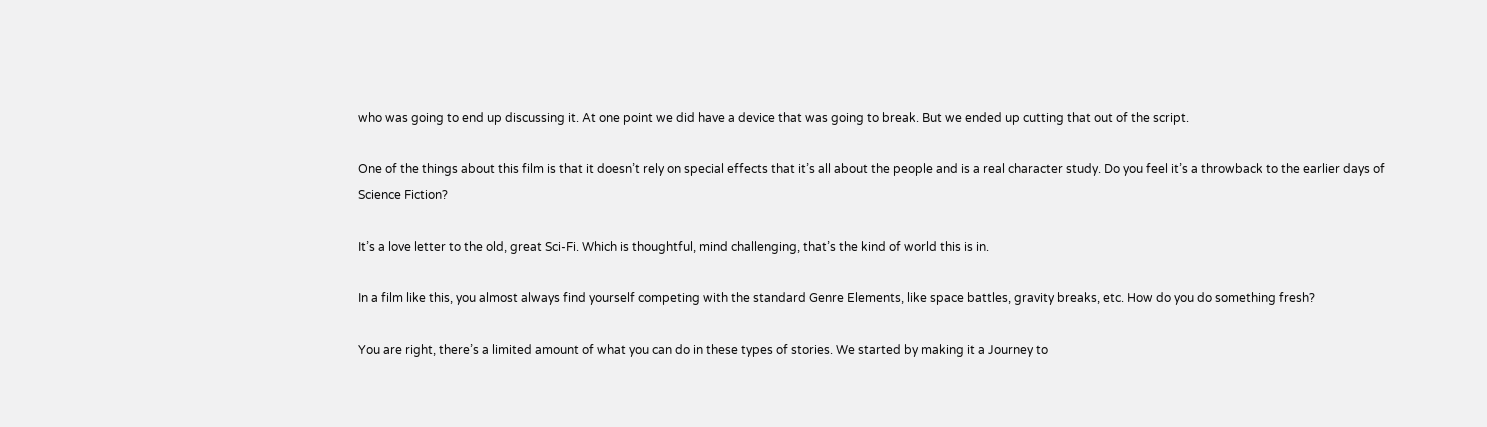who was going to end up discussing it. At one point we did have a device that was going to break. But we ended up cutting that out of the script.

One of the things about this film is that it doesn’t rely on special effects that it’s all about the people and is a real character study. Do you feel it’s a throwback to the earlier days of Science Fiction?

It’s a love letter to the old, great Sci-Fi. Which is thoughtful, mind challenging, that’s the kind of world this is in.

In a film like this, you almost always find yourself competing with the standard Genre Elements, like space battles, gravity breaks, etc. How do you do something fresh?

You are right, there’s a limited amount of what you can do in these types of stories. We started by making it a Journey to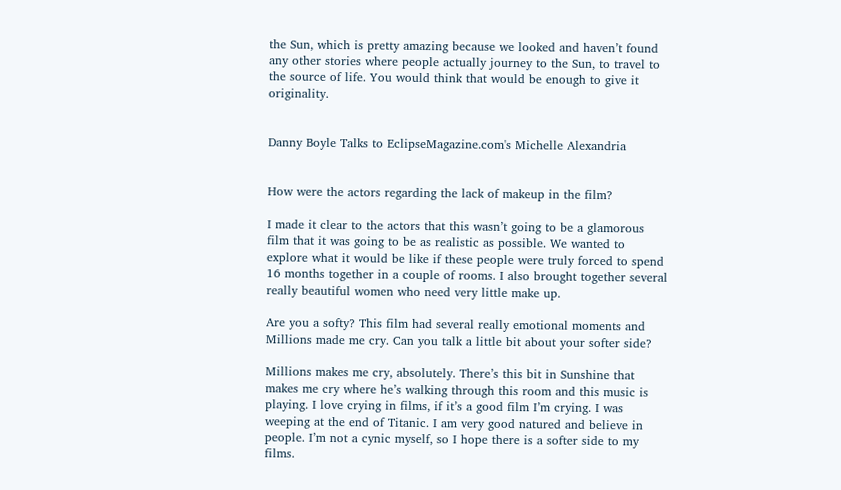the Sun, which is pretty amazing because we looked and haven’t found any other stories where people actually journey to the Sun, to travel to the source of life. You would think that would be enough to give it originality.


Danny Boyle Talks to EclipseMagazine.com's Michelle Alexandria


How were the actors regarding the lack of makeup in the film?

I made it clear to the actors that this wasn’t going to be a glamorous film that it was going to be as realistic as possible. We wanted to explore what it would be like if these people were truly forced to spend 16 months together in a couple of rooms. I also brought together several really beautiful women who need very little make up.

Are you a softy? This film had several really emotional moments and Millions made me cry. Can you talk a little bit about your softer side?

Millions makes me cry, absolutely. There’s this bit in Sunshine that makes me cry where he’s walking through this room and this music is playing. I love crying in films, if it’s a good film I’m crying. I was weeping at the end of Titanic. I am very good natured and believe in people. I’m not a cynic myself, so I hope there is a softer side to my films.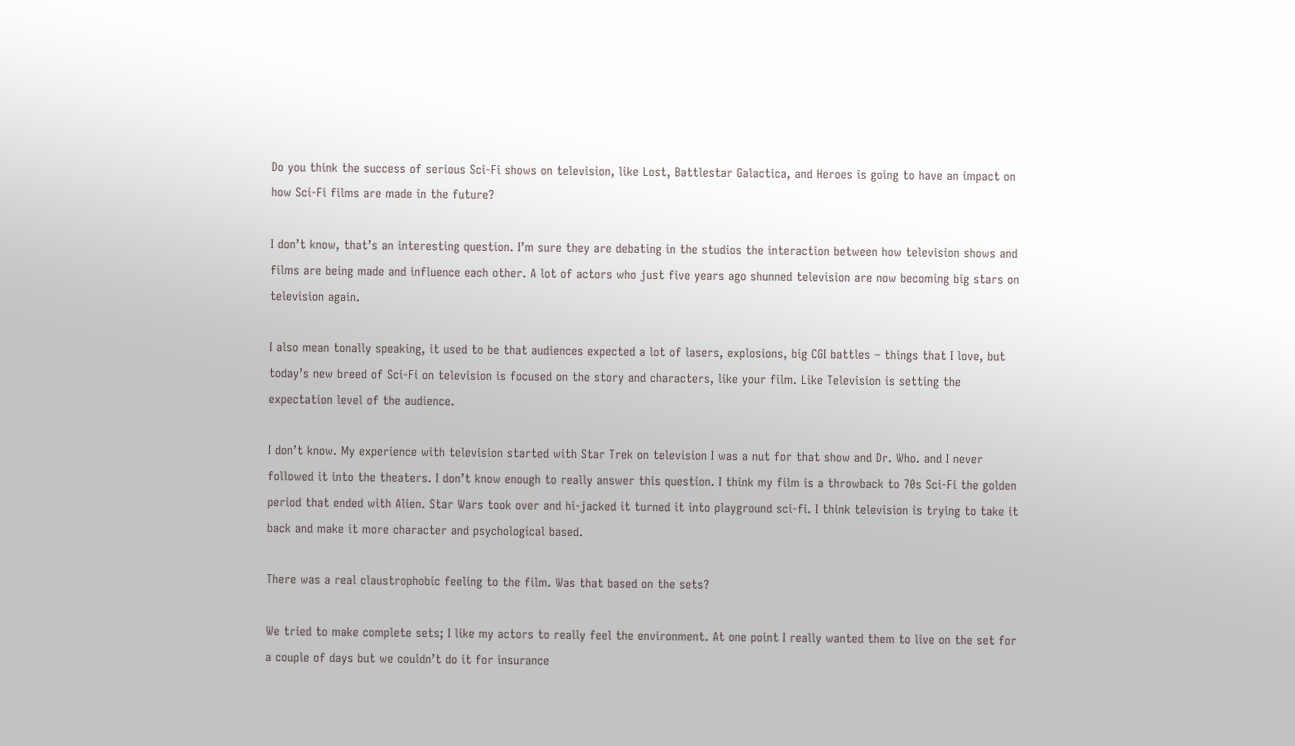Do you think the success of serious Sci-Fi shows on television, like Lost, Battlestar Galactica, and Heroes is going to have an impact on how Sci-Fi films are made in the future?

I don’t know, that’s an interesting question. I’m sure they are debating in the studios the interaction between how television shows and films are being made and influence each other. A lot of actors who just five years ago shunned television are now becoming big stars on television again.

I also mean tonally speaking, it used to be that audiences expected a lot of lasers, explosions, big CGI battles – things that I love, but today’s new breed of Sci-Fi on television is focused on the story and characters, like your film. Like Television is setting the expectation level of the audience.

I don’t know. My experience with television started with Star Trek on television I was a nut for that show and Dr. Who. and I never followed it into the theaters. I don’t know enough to really answer this question. I think my film is a throwback to 70s Sci-Fi the golden period that ended with Alien. Star Wars took over and hi-jacked it turned it into playground sci-fi. I think television is trying to take it back and make it more character and psychological based.

There was a real claustrophobic feeling to the film. Was that based on the sets?

We tried to make complete sets; I like my actors to really feel the environment. At one point I really wanted them to live on the set for a couple of days but we couldn’t do it for insurance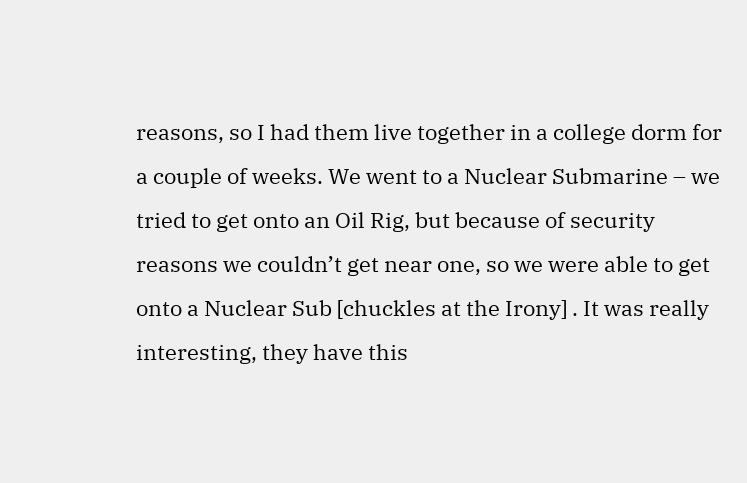reasons, so I had them live together in a college dorm for a couple of weeks. We went to a Nuclear Submarine – we tried to get onto an Oil Rig, but because of security reasons we couldn’t get near one, so we were able to get onto a Nuclear Sub [chuckles at the Irony] . It was really interesting, they have this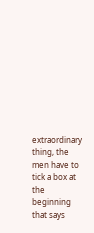extraordinary thing, the men have to tick a box at the beginning that says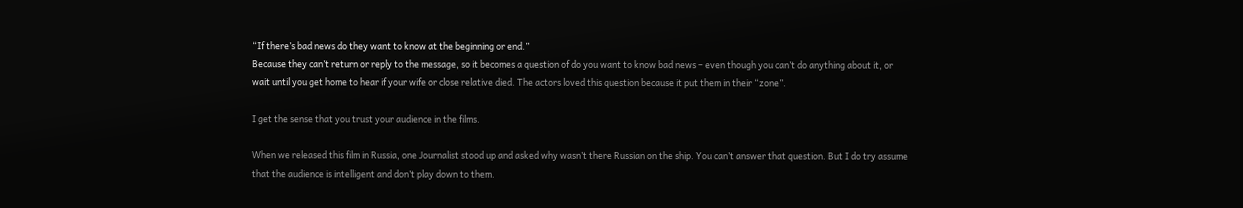“If there’s bad news do they want to know at the beginning or end.”
Because they can’t return or reply to the message, so it becomes a question of do you want to know bad news – even though you can’t do anything about it, or wait until you get home to hear if your wife or close relative died. The actors loved this question because it put them in their “zone”.

I get the sense that you trust your audience in the films.

When we released this film in Russia, one Journalist stood up and asked why wasn’t there Russian on the ship. You can’t answer that question. But I do try assume that the audience is intelligent and don’t play down to them.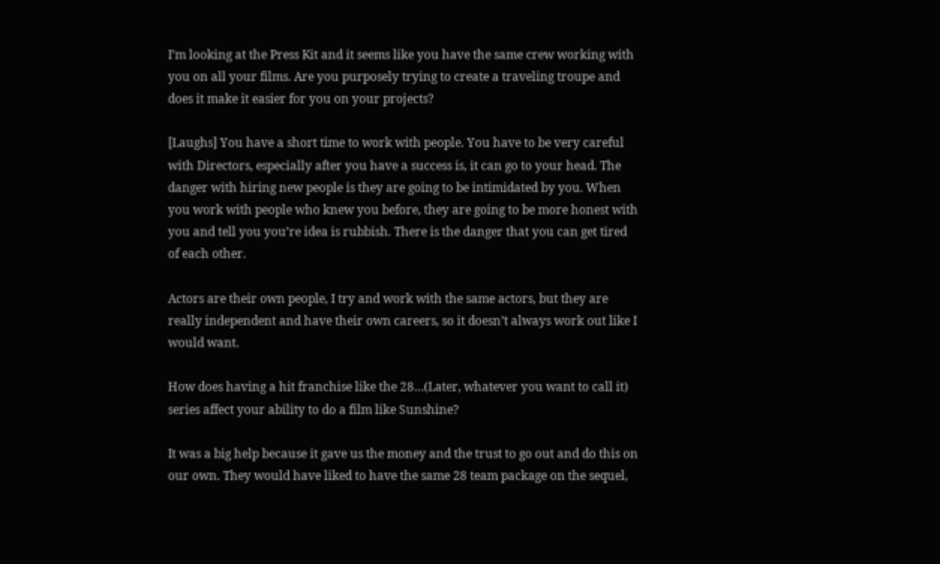I’m looking at the Press Kit and it seems like you have the same crew working with you on all your films. Are you purposely trying to create a traveling troupe and does it make it easier for you on your projects?

[Laughs] You have a short time to work with people. You have to be very careful with Directors, especially after you have a success is, it can go to your head. The danger with hiring new people is they are going to be intimidated by you. When you work with people who knew you before, they are going to be more honest with you and tell you you’re idea is rubbish. There is the danger that you can get tired of each other.

Actors are their own people, I try and work with the same actors, but they are really independent and have their own careers, so it doesn’t always work out like I would want.

How does having a hit franchise like the 28…(Later, whatever you want to call it) series affect your ability to do a film like Sunshine?

It was a big help because it gave us the money and the trust to go out and do this on our own. They would have liked to have the same 28 team package on the sequel,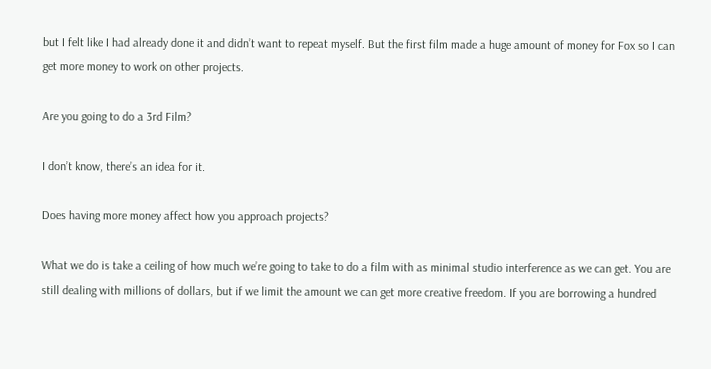but I felt like I had already done it and didn’t want to repeat myself. But the first film made a huge amount of money for Fox so I can get more money to work on other projects.

Are you going to do a 3rd Film?

I don’t know, there’s an idea for it.

Does having more money affect how you approach projects?

What we do is take a ceiling of how much we’re going to take to do a film with as minimal studio interference as we can get. You are still dealing with millions of dollars, but if we limit the amount we can get more creative freedom. If you are borrowing a hundred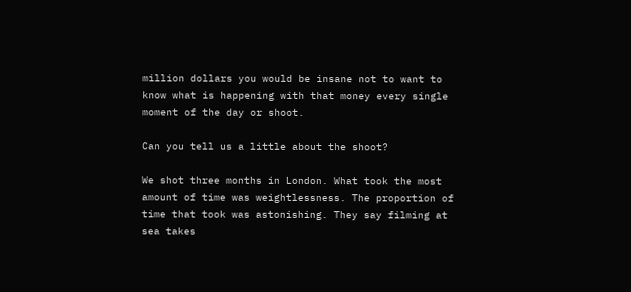million dollars you would be insane not to want to know what is happening with that money every single moment of the day or shoot.

Can you tell us a little about the shoot?

We shot three months in London. What took the most amount of time was weightlessness. The proportion of time that took was astonishing. They say filming at sea takes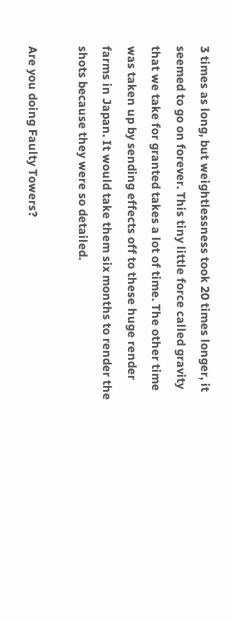3 times as long, but weightlessness took 20 times longer, it seemed to go on forever. This tiny little force called gravity that we take for granted takes a lot of time. The other time was taken up by sending effects off to these huge render farms in Japan. It would take them six months to render the shots because they were so detailed.

Are you doing Faulty Towers?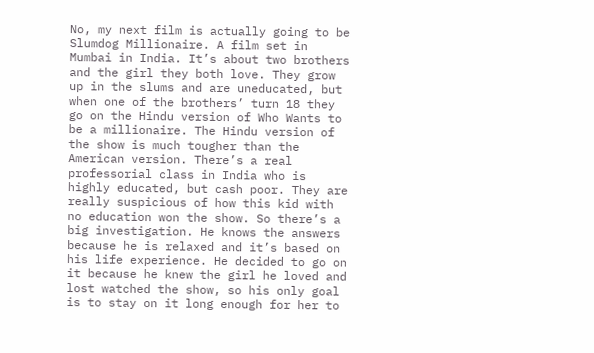No, my next film is actually going to be Slumdog Millionaire. A film set in Mumbai in India. It’s about two brothers and the girl they both love. They grow up in the slums and are uneducated, but when one of the brothers’ turn 18 they go on the Hindu version of Who Wants to be a millionaire. The Hindu version of the show is much tougher than the American version. There’s a real professorial class in India who is highly educated, but cash poor. They are really suspicious of how this kid with no education won the show. So there’s a big investigation. He knows the answers because he is relaxed and it’s based on his life experience. He decided to go on it because he knew the girl he loved and lost watched the show, so his only goal is to stay on it long enough for her to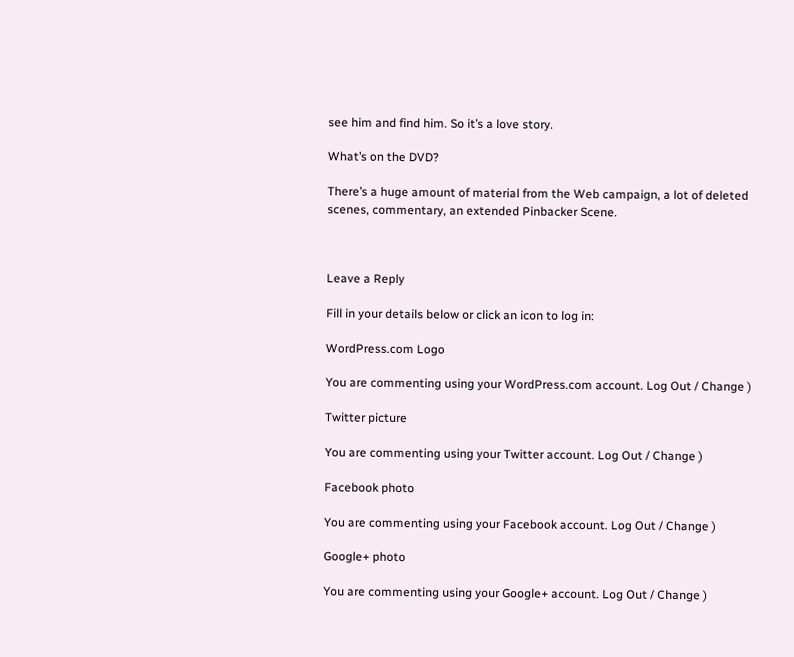see him and find him. So it’s a love story.

What’s on the DVD?

There’s a huge amount of material from the Web campaign, a lot of deleted scenes, commentary, an extended Pinbacker Scene.



Leave a Reply

Fill in your details below or click an icon to log in:

WordPress.com Logo

You are commenting using your WordPress.com account. Log Out / Change )

Twitter picture

You are commenting using your Twitter account. Log Out / Change )

Facebook photo

You are commenting using your Facebook account. Log Out / Change )

Google+ photo

You are commenting using your Google+ account. Log Out / Change )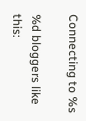Connecting to %s

%d bloggers like this: